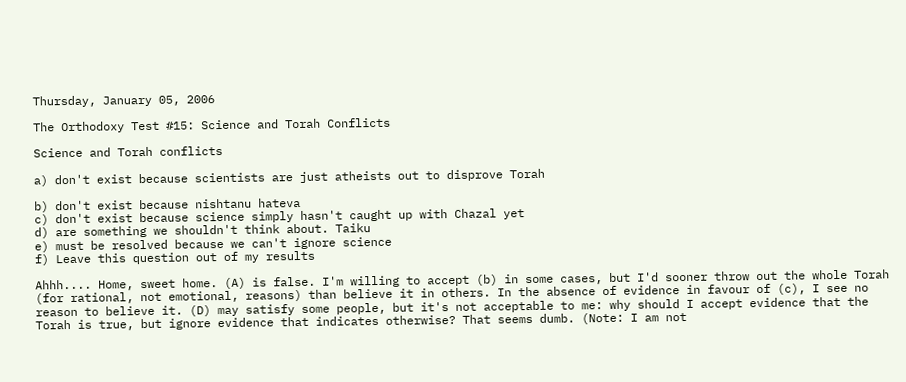Thursday, January 05, 2006

The Orthodoxy Test #15: Science and Torah Conflicts

Science and Torah conflicts

a) don't exist because scientists are just atheists out to disprove Torah

b) don't exist because nishtanu hateva
c) don't exist because science simply hasn't caught up with Chazal yet
d) are something we shouldn't think about. Taiku
e) must be resolved because we can't ignore science
f) Leave this question out of my results

Ahhh.... Home, sweet home. (A) is false. I'm willing to accept (b) in some cases, but I'd sooner throw out the whole Torah (for rational, not emotional, reasons) than believe it in others. In the absence of evidence in favour of (c), I see no reason to believe it. (D) may satisfy some people, but it's not acceptable to me: why should I accept evidence that the Torah is true, but ignore evidence that indicates otherwise? That seems dumb. (Note: I am not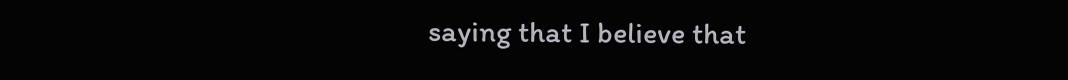saying that I believe that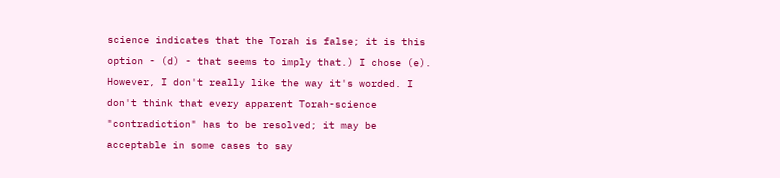science indicates that the Torah is false; it is this option - (d) - that seems to imply that.) I chose (e). However, I don't really like the way it's worded. I don't think that every apparent Torah-science "contradiction" has to be resolved; it may be acceptable in some cases to say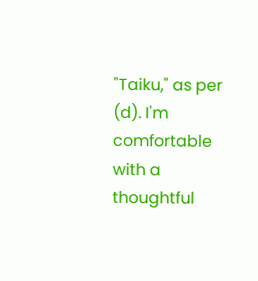"Taiku," as per (d). I'm comfortable with a thoughtful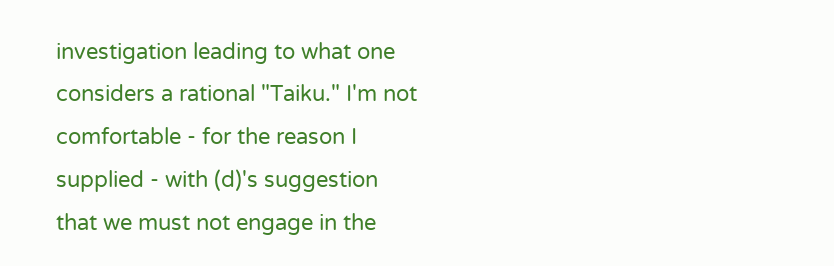investigation leading to what one considers a rational "Taiku." I'm not comfortable - for the reason I supplied - with (d)'s suggestion that we must not engage in the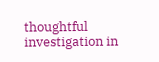thoughtful investigation in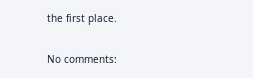the first place.

No comments: